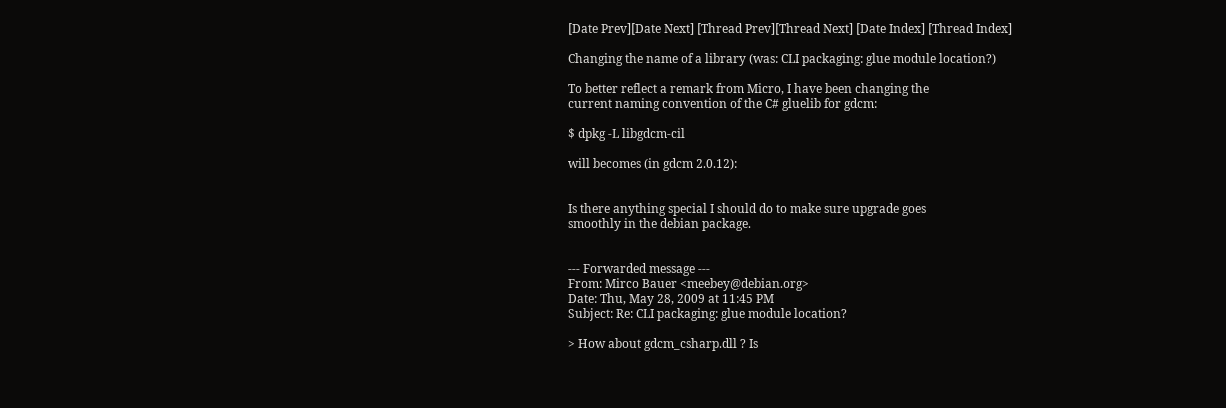[Date Prev][Date Next] [Thread Prev][Thread Next] [Date Index] [Thread Index]

Changing the name of a library (was: CLI packaging: glue module location?)

To better reflect a remark from Micro, I have been changing the
current naming convention of the C# gluelib for gdcm:

$ dpkg -L libgdcm-cil

will becomes (in gdcm 2.0.12):


Is there anything special I should do to make sure upgrade goes
smoothly in the debian package.


--- Forwarded message ---
From: Mirco Bauer <meebey@debian.org>
Date: Thu, May 28, 2009 at 11:45 PM
Subject: Re: CLI packaging: glue module location?

> How about gdcm_csharp.dll ? Is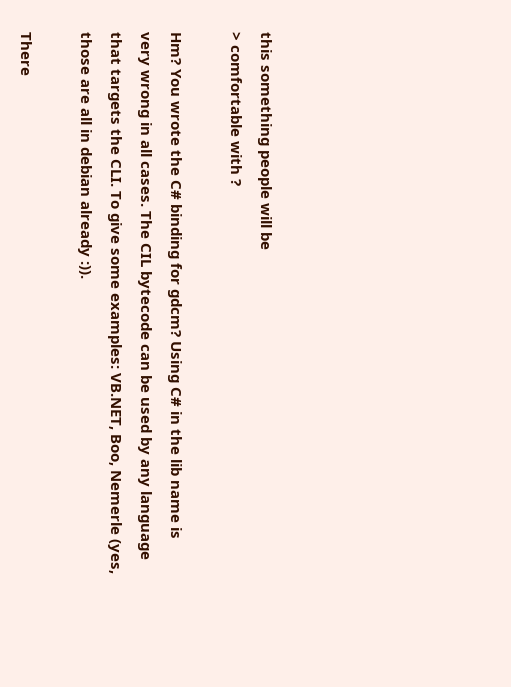this something people will be
> comfortable with ?

Hm? You wrote the C# binding for gdcm? Using C# in the lib name is
very wrong in all cases. The CIL bytecode can be used by any language
that targets the CLI. To give some examples: VB.NET, Boo, Nemerle (yes,
those are all in debian already :)).

There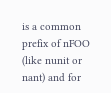is a common prefix of nFOO (like nunit or nant) and for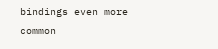bindings even more common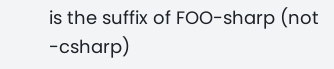is the suffix of FOO-sharp (not -csharp)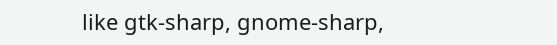like gtk-sharp, gnome-sharp,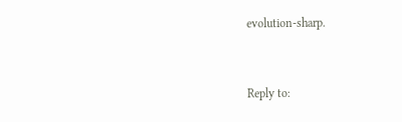evolution-sharp.


Reply to: